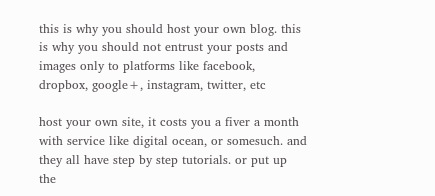this is why you should host your own blog. this is why you should not entrust your posts and images only to platforms like facebook, dropbox, google+, instagram, twitter, etc

host your own site, it costs you a fiver a month with service like digital ocean, or somesuch. and they all have step by step tutorials. or put up the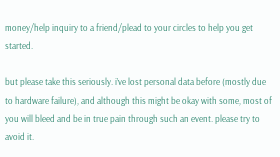money/help inquiry to a friend/plead to your circles to help you get started.

but please take this seriously. i’ve lost personal data before (mostly due to hardware failure), and although this might be okay with some, most of you will bleed and be in true pain through such an event. please try to avoid it.